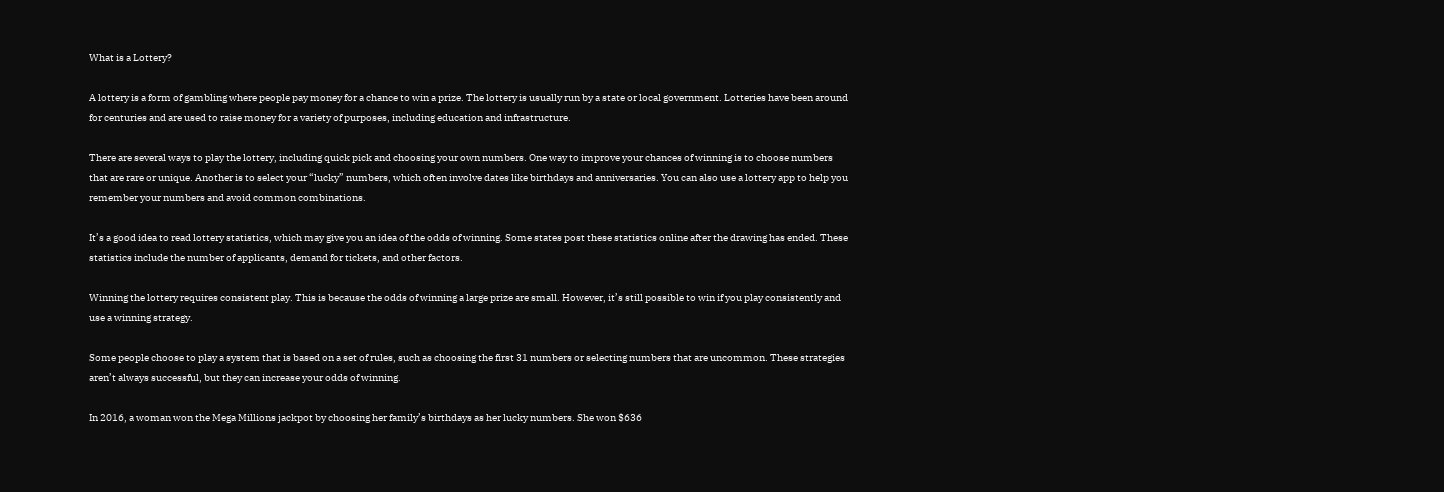What is a Lottery?

A lottery is a form of gambling where people pay money for a chance to win a prize. The lottery is usually run by a state or local government. Lotteries have been around for centuries and are used to raise money for a variety of purposes, including education and infrastructure.

There are several ways to play the lottery, including quick pick and choosing your own numbers. One way to improve your chances of winning is to choose numbers that are rare or unique. Another is to select your “lucky” numbers, which often involve dates like birthdays and anniversaries. You can also use a lottery app to help you remember your numbers and avoid common combinations.

It’s a good idea to read lottery statistics, which may give you an idea of the odds of winning. Some states post these statistics online after the drawing has ended. These statistics include the number of applicants, demand for tickets, and other factors.

Winning the lottery requires consistent play. This is because the odds of winning a large prize are small. However, it’s still possible to win if you play consistently and use a winning strategy.

Some people choose to play a system that is based on a set of rules, such as choosing the first 31 numbers or selecting numbers that are uncommon. These strategies aren’t always successful, but they can increase your odds of winning.

In 2016, a woman won the Mega Millions jackpot by choosing her family’s birthdays as her lucky numbers. She won $636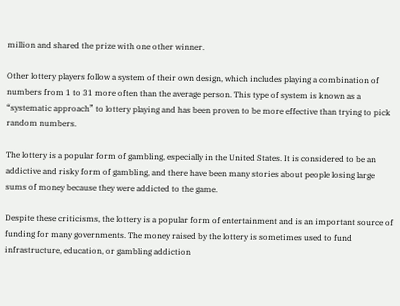million and shared the prize with one other winner.

Other lottery players follow a system of their own design, which includes playing a combination of numbers from 1 to 31 more often than the average person. This type of system is known as a “systematic approach” to lottery playing and has been proven to be more effective than trying to pick random numbers.

The lottery is a popular form of gambling, especially in the United States. It is considered to be an addictive and risky form of gambling, and there have been many stories about people losing large sums of money because they were addicted to the game.

Despite these criticisms, the lottery is a popular form of entertainment and is an important source of funding for many governments. The money raised by the lottery is sometimes used to fund infrastructure, education, or gambling addiction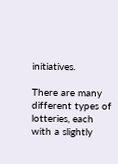initiatives.

There are many different types of lotteries, each with a slightly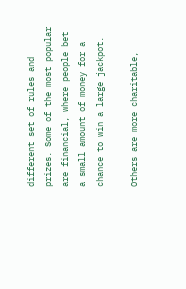different set of rules and prizes. Some of the most popular are financial, where people bet a small amount of money for a chance to win a large jackpot.

Others are more charitable,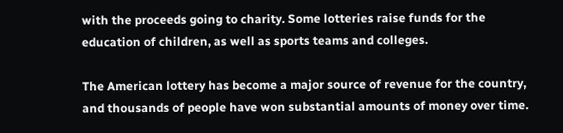with the proceeds going to charity. Some lotteries raise funds for the education of children, as well as sports teams and colleges.

The American lottery has become a major source of revenue for the country, and thousands of people have won substantial amounts of money over time.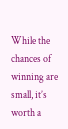While the chances of winning are small, it’s worth a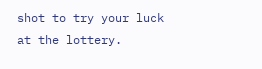shot to try your luck at the lottery.